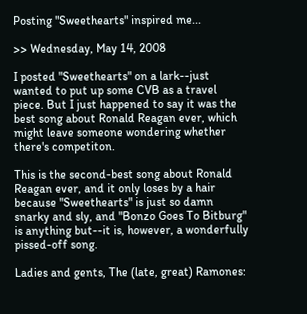Posting "Sweethearts" inspired me...

>> Wednesday, May 14, 2008

I posted "Sweethearts" on a lark--just wanted to put up some CVB as a travel piece. But I just happened to say it was the best song about Ronald Reagan ever, which might leave someone wondering whether there's competiton.

This is the second-best song about Ronald Reagan ever, and it only loses by a hair because "Sweethearts" is just so damn snarky and sly, and "Bonzo Goes To Bitburg" is anything but--it is, however, a wonderfully pissed-off song.

Ladies and gents, The (late, great) Ramones: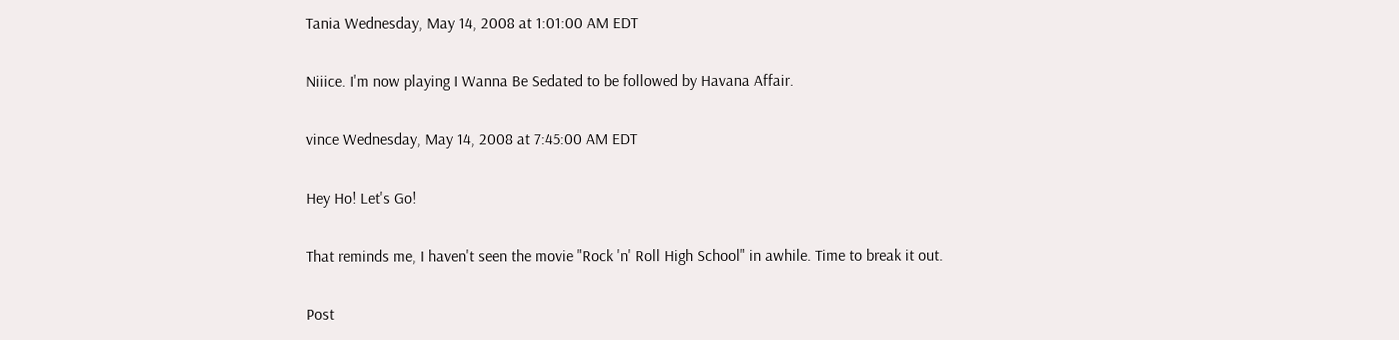Tania Wednesday, May 14, 2008 at 1:01:00 AM EDT

Niiice. I'm now playing I Wanna Be Sedated to be followed by Havana Affair.

vince Wednesday, May 14, 2008 at 7:45:00 AM EDT

Hey Ho! Let's Go!

That reminds me, I haven't seen the movie "Rock 'n' Roll High School" in awhile. Time to break it out.

Post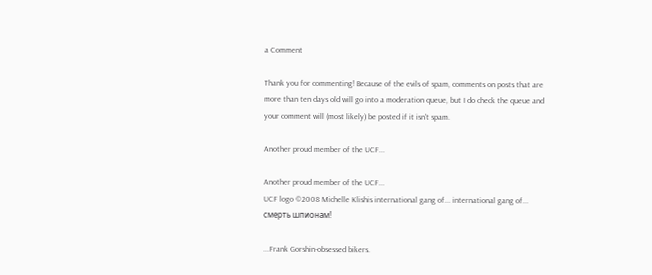a Comment

Thank you for commenting! Because of the evils of spam, comments on posts that are more than ten days old will go into a moderation queue, but I do check the queue and your comment will (most likely) be posted if it isn't spam.

Another proud member of the UCF...

Another proud member of the UCF...
UCF logo ©2008 Michelle Klishis international gang of... international gang of...
смерть шпионам!

...Frank Gorshin-obsessed bikers.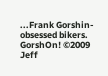...Frank Gorshin-obsessed bikers.
GorshOn! ©2009 Jeff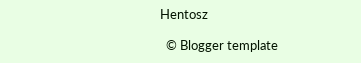Hentosz

  © Blogger template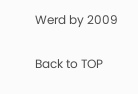Werd by 2009

Back to TOP